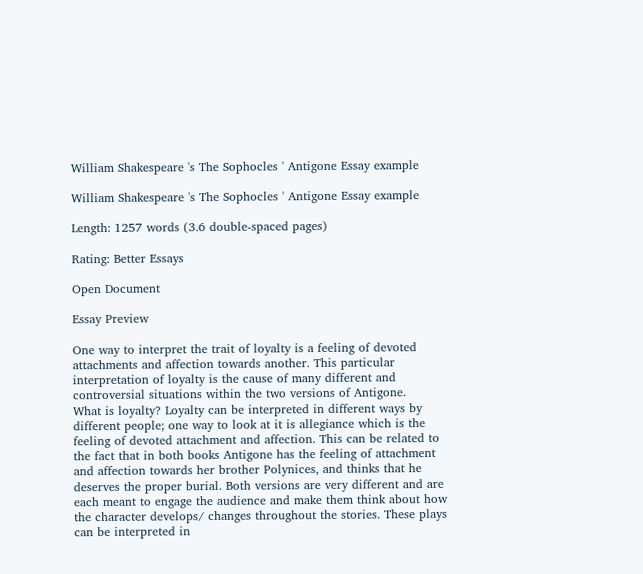William Shakespeare 's The Sophocles ' Antigone Essay example

William Shakespeare 's The Sophocles ' Antigone Essay example

Length: 1257 words (3.6 double-spaced pages)

Rating: Better Essays

Open Document

Essay Preview

One way to interpret the trait of loyalty is a feeling of devoted attachments and affection towards another. This particular interpretation of loyalty is the cause of many different and controversial situations within the two versions of Antigone.
What is loyalty? Loyalty can be interpreted in different ways by different people; one way to look at it is allegiance which is the feeling of devoted attachment and affection. This can be related to the fact that in both books Antigone has the feeling of attachment and affection towards her brother Polynices, and thinks that he deserves the proper burial. Both versions are very different and are each meant to engage the audience and make them think about how the character develops/ changes throughout the stories. These plays can be interpreted in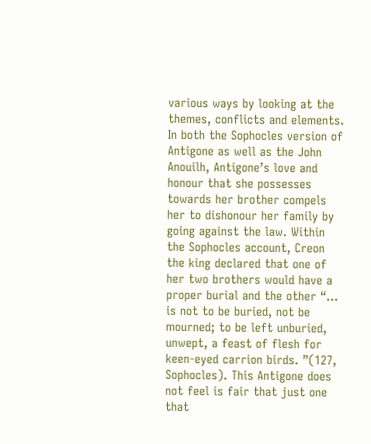various ways by looking at the themes, conflicts and elements.
In both the Sophocles version of Antigone as well as the John Anouilh, Antigone’s love and honour that she possesses towards her brother compels her to dishonour her family by going against the law. Within the Sophocles account, Creon the king declared that one of her two brothers would have a proper burial and the other “… is not to be buried, not be mourned; to be left unburied, unwept, a feast of flesh for keen-eyed carrion birds. ”(127, Sophocles). This Antigone does not feel is fair that just one that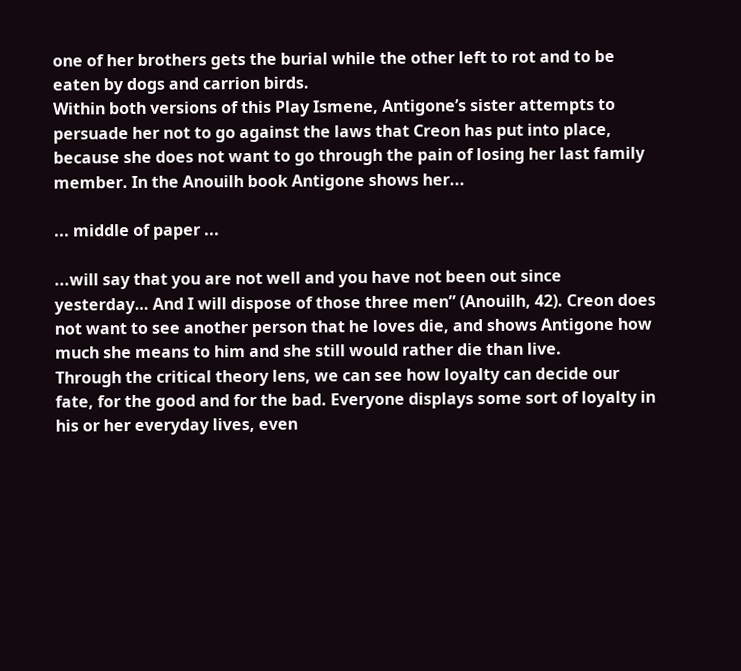one of her brothers gets the burial while the other left to rot and to be eaten by dogs and carrion birds.
Within both versions of this Play Ismene, Antigone’s sister attempts to persuade her not to go against the laws that Creon has put into place, because she does not want to go through the pain of losing her last family member. In the Anouilh book Antigone shows her...

... middle of paper ...

...will say that you are not well and you have not been out since yesterday… And I will dispose of those three men” (Anouilh, 42). Creon does not want to see another person that he loves die, and shows Antigone how much she means to him and she still would rather die than live.
Through the critical theory lens, we can see how loyalty can decide our fate, for the good and for the bad. Everyone displays some sort of loyalty in his or her everyday lives, even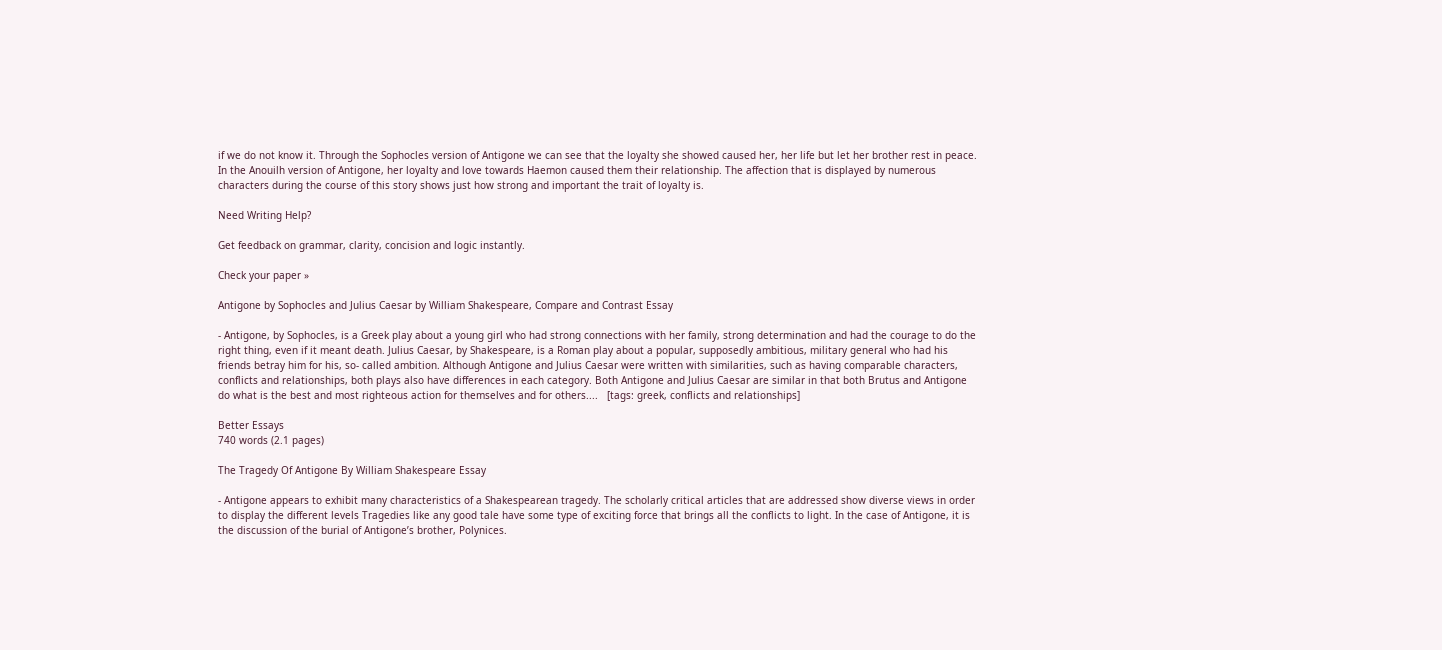if we do not know it. Through the Sophocles version of Antigone we can see that the loyalty she showed caused her, her life but let her brother rest in peace. In the Anouilh version of Antigone, her loyalty and love towards Haemon caused them their relationship. The affection that is displayed by numerous characters during the course of this story shows just how strong and important the trait of loyalty is.

Need Writing Help?

Get feedback on grammar, clarity, concision and logic instantly.

Check your paper »

Antigone by Sophocles and Julius Caesar by William Shakespeare, Compare and Contrast Essay

- Antigone, by Sophocles, is a Greek play about a young girl who had strong connections with her family, strong determination and had the courage to do the right thing, even if it meant death. Julius Caesar, by Shakespeare, is a Roman play about a popular, supposedly ambitious, military general who had his friends betray him for his, so- called ambition. Although Antigone and Julius Caesar were written with similarities, such as having comparable characters, conflicts and relationships, both plays also have differences in each category. Both Antigone and Julius Caesar are similar in that both Brutus and Antigone do what is the best and most righteous action for themselves and for others....   [tags: greek, conflicts and relationships]

Better Essays
740 words (2.1 pages)

The Tragedy Of Antigone By William Shakespeare Essay

- Antigone appears to exhibit many characteristics of a Shakespearean tragedy. The scholarly critical articles that are addressed show diverse views in order to display the different levels Tragedies like any good tale have some type of exciting force that brings all the conflicts to light. In the case of Antigone, it is the discussion of the burial of Antigone’s brother, Polynices.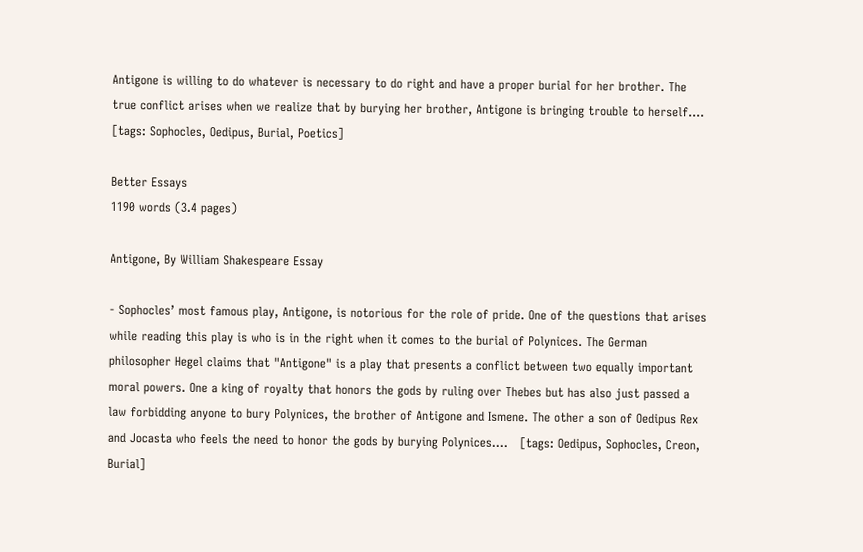Antigone is willing to do whatever is necessary to do right and have a proper burial for her brother. The true conflict arises when we realize that by burying her brother, Antigone is bringing trouble to herself....   [tags: Sophocles, Oedipus, Burial, Poetics]

Better Essays
1190 words (3.4 pages)

Antigone, By William Shakespeare Essay

- Sophocles’ most famous play, Antigone, is notorious for the role of pride. One of the questions that arises while reading this play is who is in the right when it comes to the burial of Polynices. The German philosopher Hegel claims that "Antigone" is a play that presents a conflict between two equally important moral powers. One a king of royalty that honors the gods by ruling over Thebes but has also just passed a law forbidding anyone to bury Polynices, the brother of Antigone and Ismene. The other a son of Oedipus Rex and Jocasta who feels the need to honor the gods by burying Polynices....   [tags: Oedipus, Sophocles, Creon, Burial]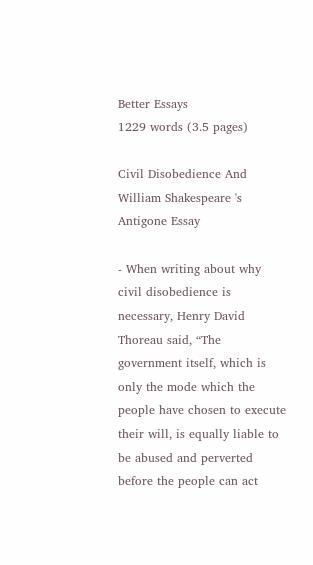Better Essays
1229 words (3.5 pages)

Civil Disobedience And William Shakespeare 's Antigone Essay

- When writing about why civil disobedience is necessary, Henry David Thoreau said, “The government itself, which is only the mode which the people have chosen to execute their will, is equally liable to be abused and perverted before the people can act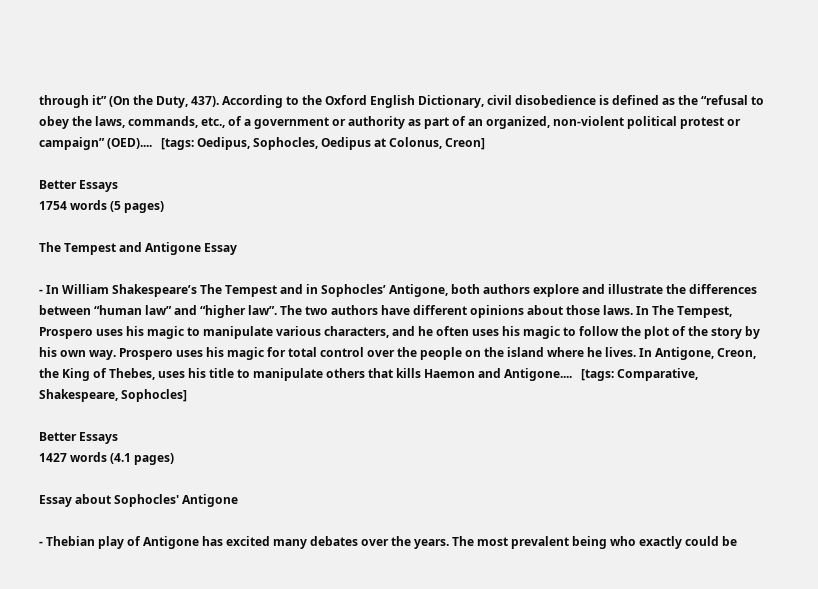through it” (On the Duty, 437). According to the Oxford English Dictionary, civil disobedience is defined as the “refusal to obey the laws, commands, etc., of a government or authority as part of an organized, non-violent political protest or campaign” (OED)....   [tags: Oedipus, Sophocles, Oedipus at Colonus, Creon]

Better Essays
1754 words (5 pages)

The Tempest and Antigone Essay

- In William Shakespeare’s The Tempest and in Sophocles’ Antigone, both authors explore and illustrate the differences between “human law” and “higher law”. The two authors have different opinions about those laws. In The Tempest, Prospero uses his magic to manipulate various characters, and he often uses his magic to follow the plot of the story by his own way. Prospero uses his magic for total control over the people on the island where he lives. In Antigone, Creon, the King of Thebes, uses his title to manipulate others that kills Haemon and Antigone....   [tags: Comparative, Shakespeare, Sophocles]

Better Essays
1427 words (4.1 pages)

Essay about Sophocles' Antigone

- Thebian play of Antigone has excited many debates over the years. The most prevalent being who exactly could be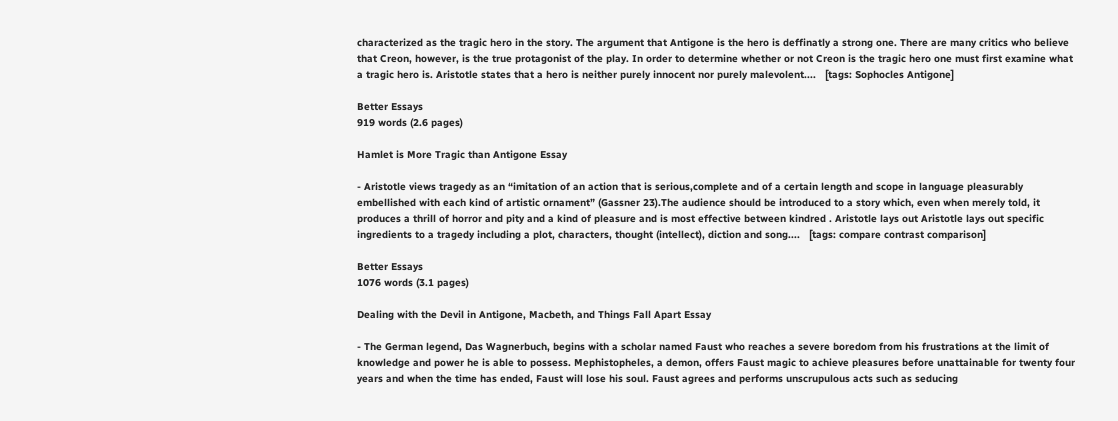characterized as the tragic hero in the story. The argument that Antigone is the hero is deffinatly a strong one. There are many critics who believe that Creon, however, is the true protagonist of the play. In order to determine whether or not Creon is the tragic hero one must first examine what a tragic hero is. Aristotle states that a hero is neither purely innocent nor purely malevolent....   [tags: Sophocles Antigone]

Better Essays
919 words (2.6 pages)

Hamlet is More Tragic than Antigone Essay

- Aristotle views tragedy as an “imitation of an action that is serious,complete and of a certain length and scope in language pleasurably embellished with each kind of artistic ornament” (Gassner 23).The audience should be introduced to a story which, even when merely told, it produces a thrill of horror and pity and a kind of pleasure and is most effective between kindred . Aristotle lays out Aristotle lays out specific ingredients to a tragedy including a plot, characters, thought (intellect), diction and song....   [tags: compare contrast comparison]

Better Essays
1076 words (3.1 pages)

Dealing with the Devil in Antigone, Macbeth, and Things Fall Apart Essay

- The German legend, Das Wagnerbuch, begins with a scholar named Faust who reaches a severe boredom from his frustrations at the limit of knowledge and power he is able to possess. Mephistopheles, a demon, offers Faust magic to achieve pleasures before unattainable for twenty four years and when the time has ended, Faust will lose his soul. Faust agrees and performs unscrupulous acts such as seducing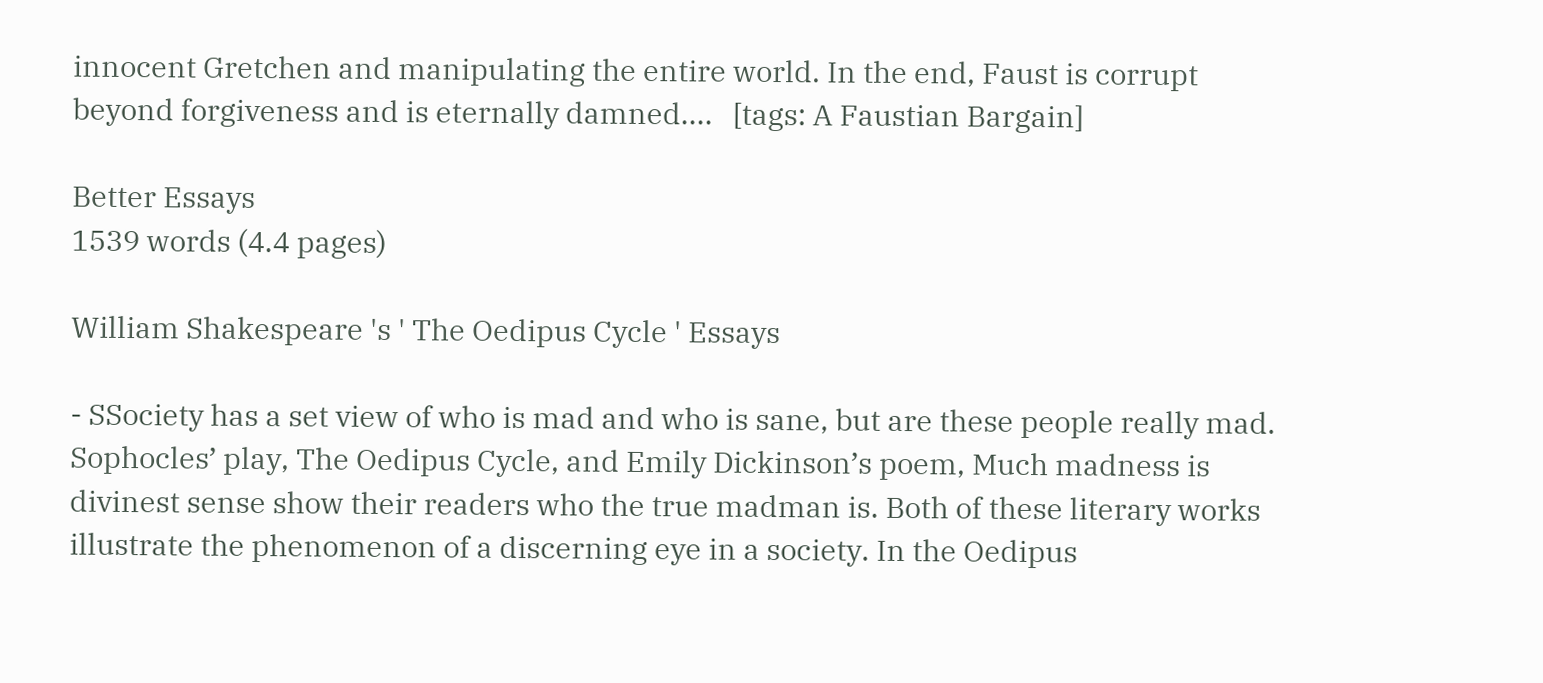innocent Gretchen and manipulating the entire world. In the end, Faust is corrupt beyond forgiveness and is eternally damned....   [tags: A Faustian Bargain]

Better Essays
1539 words (4.4 pages)

William Shakespeare 's ' The Oedipus Cycle ' Essays

- SSociety has a set view of who is mad and who is sane, but are these people really mad. Sophocles’ play, The Oedipus Cycle, and Emily Dickinson’s poem, Much madness is divinest sense show their readers who the true madman is. Both of these literary works illustrate the phenomenon of a discerning eye in a society. In the Oedipus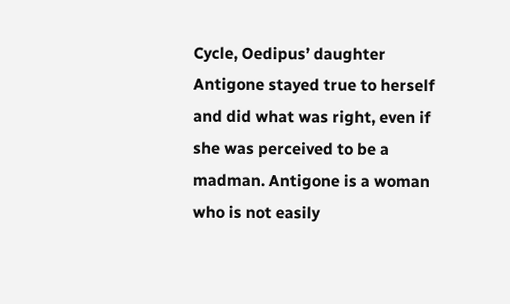Cycle, Oedipus’ daughter Antigone stayed true to herself and did what was right, even if she was perceived to be a madman. Antigone is a woman who is not easily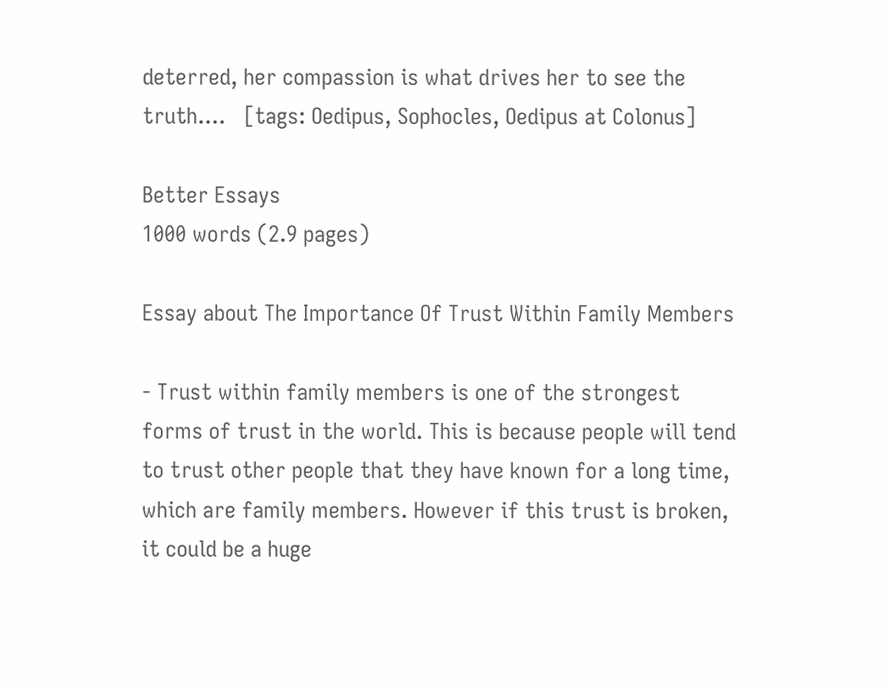deterred, her compassion is what drives her to see the truth....   [tags: Oedipus, Sophocles, Oedipus at Colonus]

Better Essays
1000 words (2.9 pages)

Essay about The Importance Of Trust Within Family Members

- Trust within family members is one of the strongest forms of trust in the world. This is because people will tend to trust other people that they have known for a long time, which are family members. However if this trust is broken, it could be a huge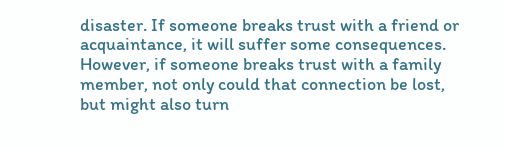disaster. If someone breaks trust with a friend or acquaintance, it will suffer some consequences. However, if someone breaks trust with a family member, not only could that connection be lost, but might also turn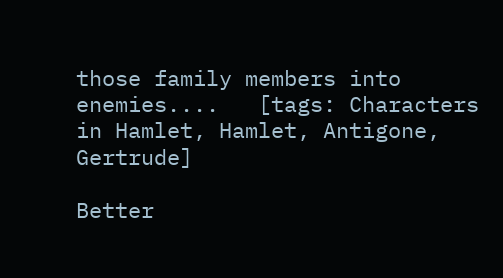those family members into enemies....   [tags: Characters in Hamlet, Hamlet, Antigone, Gertrude]

Better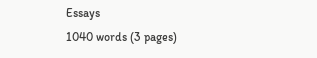Essays
1040 words (3 pages)